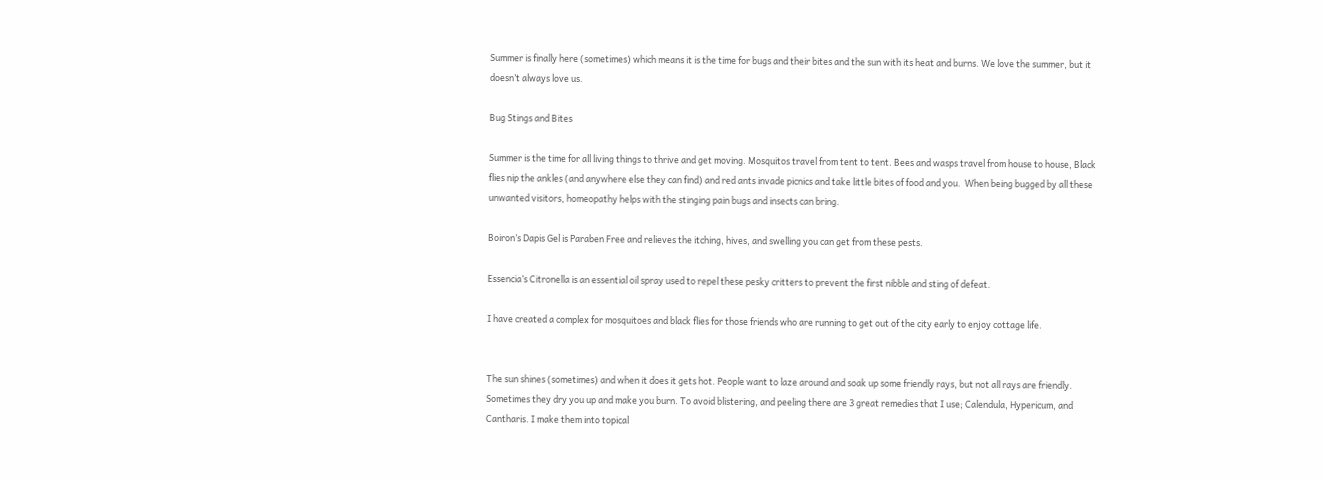Summer is finally here (sometimes) which means it is the time for bugs and their bites and the sun with its heat and burns. We love the summer, but it doesn’t always love us.

Bug Stings and Bites

Summer is the time for all living things to thrive and get moving. Mosquitos travel from tent to tent. Bees and wasps travel from house to house, Black flies nip the ankles (and anywhere else they can find) and red ants invade picnics and take little bites of food and you.  When being bugged by all these unwanted visitors, homeopathy helps with the stinging pain bugs and insects can bring.

Boiron’s Dapis Gel is Paraben Free and relieves the itching, hives, and swelling you can get from these pests.

Essencia’s Citronella is an essential oil spray used to repel these pesky critters to prevent the first nibble and sting of defeat.

I have created a complex for mosquitoes and black flies for those friends who are running to get out of the city early to enjoy cottage life.


The sun shines (sometimes) and when it does it gets hot. People want to laze around and soak up some friendly rays, but not all rays are friendly. Sometimes they dry you up and make you burn. To avoid blistering, and peeling there are 3 great remedies that I use; Calendula, Hypericum, and Cantharis. I make them into topical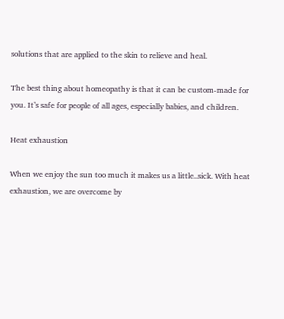solutions that are applied to the skin to relieve and heal.

The best thing about homeopathy is that it can be custom-made for you. It’s safe for people of all ages, especially babies, and children.

Heat exhaustion

When we enjoy the sun too much it makes us a little..sick. With heat exhaustion, we are overcome by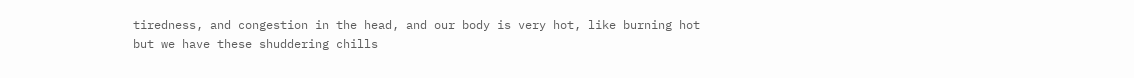tiredness, and congestion in the head, and our body is very hot, like burning hot but we have these shuddering chills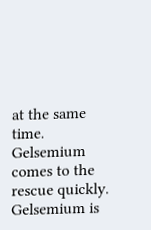at the same time. Gelsemium comes to the rescue quickly. Gelsemium is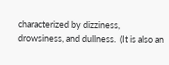characterized by dizziness, drowsiness, and dullness.  (It is also an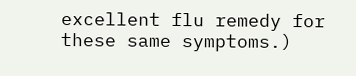excellent flu remedy for these same symptoms.)